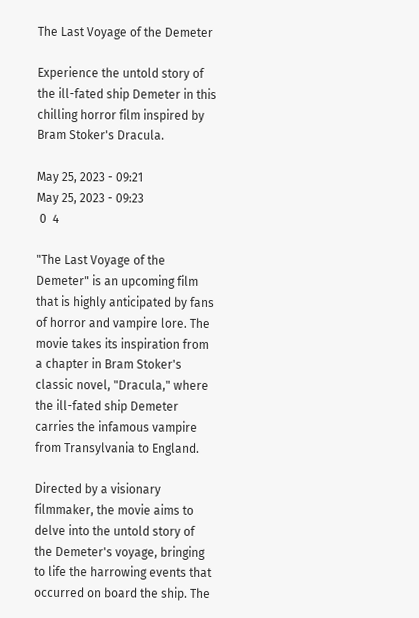The Last Voyage of the Demeter

Experience the untold story of the ill-fated ship Demeter in this chilling horror film inspired by Bram Stoker's Dracula.

May 25, 2023 - 09:21
May 25, 2023 - 09:23
 0  4

"The Last Voyage of the Demeter" is an upcoming film that is highly anticipated by fans of horror and vampire lore. The movie takes its inspiration from a chapter in Bram Stoker's classic novel, "Dracula," where the ill-fated ship Demeter carries the infamous vampire from Transylvania to England.

Directed by a visionary filmmaker, the movie aims to delve into the untold story of the Demeter's voyage, bringing to life the harrowing events that occurred on board the ship. The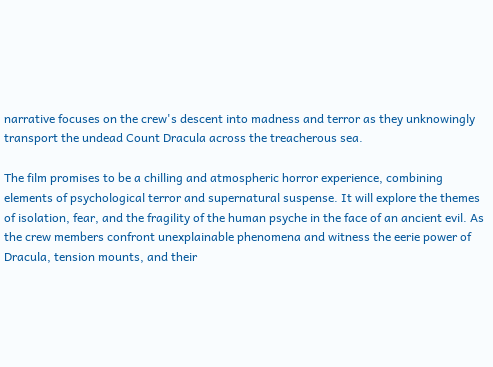narrative focuses on the crew's descent into madness and terror as they unknowingly transport the undead Count Dracula across the treacherous sea.

The film promises to be a chilling and atmospheric horror experience, combining elements of psychological terror and supernatural suspense. It will explore the themes of isolation, fear, and the fragility of the human psyche in the face of an ancient evil. As the crew members confront unexplainable phenomena and witness the eerie power of Dracula, tension mounts, and their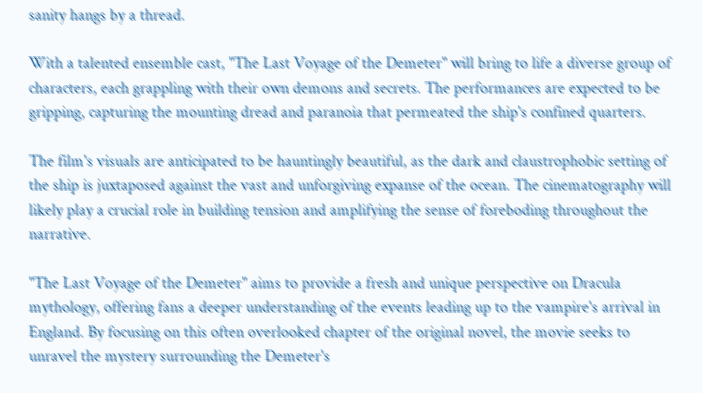sanity hangs by a thread.

With a talented ensemble cast, "The Last Voyage of the Demeter" will bring to life a diverse group of characters, each grappling with their own demons and secrets. The performances are expected to be gripping, capturing the mounting dread and paranoia that permeated the ship's confined quarters.

The film's visuals are anticipated to be hauntingly beautiful, as the dark and claustrophobic setting of the ship is juxtaposed against the vast and unforgiving expanse of the ocean. The cinematography will likely play a crucial role in building tension and amplifying the sense of foreboding throughout the narrative.

"The Last Voyage of the Demeter" aims to provide a fresh and unique perspective on Dracula mythology, offering fans a deeper understanding of the events leading up to the vampire's arrival in England. By focusing on this often overlooked chapter of the original novel, the movie seeks to unravel the mystery surrounding the Demeter's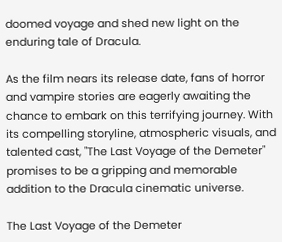doomed voyage and shed new light on the enduring tale of Dracula.

As the film nears its release date, fans of horror and vampire stories are eagerly awaiting the chance to embark on this terrifying journey. With its compelling storyline, atmospheric visuals, and talented cast, "The Last Voyage of the Demeter" promises to be a gripping and memorable addition to the Dracula cinematic universe.

The Last Voyage of the Demeter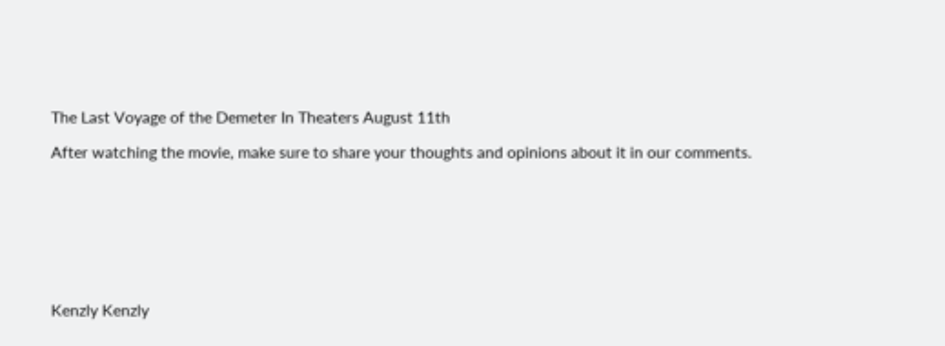The Last Voyage of the Demeter In Theaters August 11th

After watching the movie, make sure to share your thoughts and opinions about it in our comments.








Kenzly Kenzly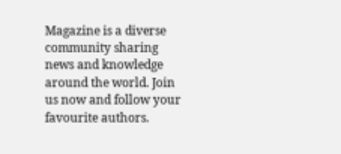Magazine is a diverse community sharing news and knowledge around the world. Join us now and follow your favourite authors.